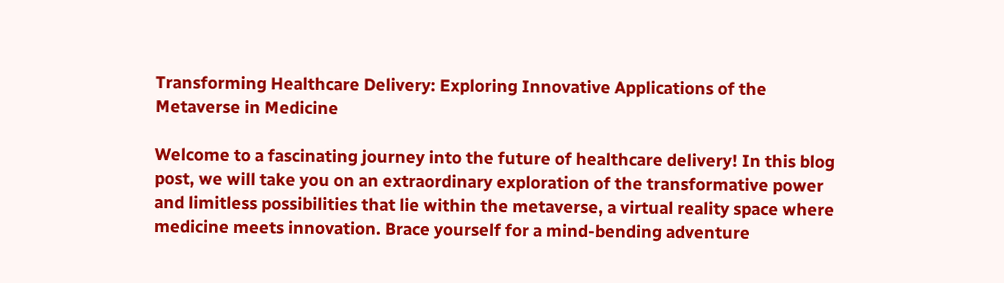Transforming Healthcare Delivery: Exploring Innovative Applications of the Metaverse in Medicine

Welcome to a fascinating journey into the future of healthcare delivery! In this blog post, we will take you on an extraordinary exploration of the transformative power and limitless possibilities that lie within the metaverse, a virtual reality space where medicine meets innovation. Brace yourself for a mind-bending adventure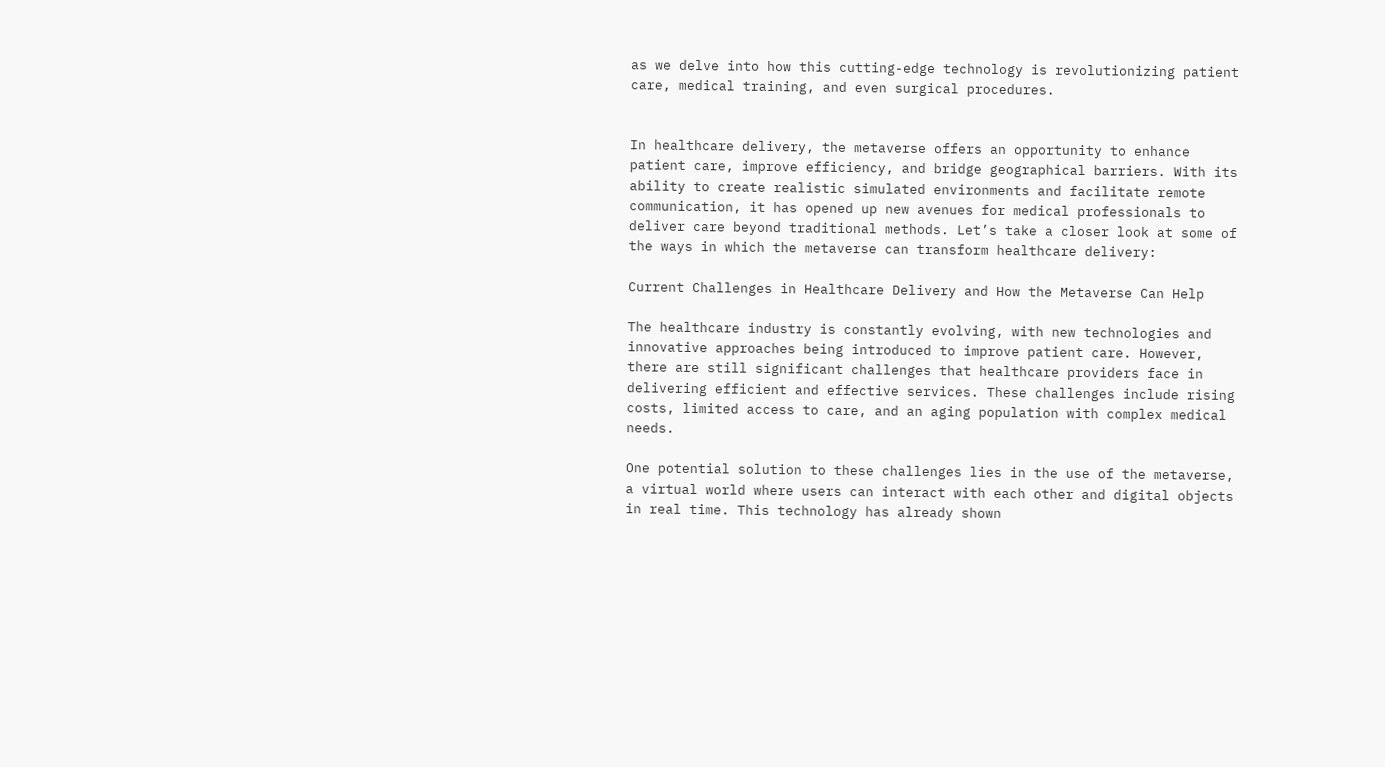as we delve into how this cutting-edge technology is revolutionizing patient care, medical training, and even surgical procedures.


In healthcare delivery, the metaverse offers an opportunity to enhance patient care, improve efficiency, and bridge geographical barriers. With its ability to create realistic simulated environments and facilitate remote communication, it has opened up new avenues for medical professionals to deliver care beyond traditional methods. Let’s take a closer look at some of the ways in which the metaverse can transform healthcare delivery:

Current Challenges in Healthcare Delivery and How the Metaverse Can Help

The healthcare industry is constantly evolving, with new technologies and innovative approaches being introduced to improve patient care. However, there are still significant challenges that healthcare providers face in delivering efficient and effective services. These challenges include rising costs, limited access to care, and an aging population with complex medical needs.

One potential solution to these challenges lies in the use of the metaverse, a virtual world where users can interact with each other and digital objects in real time. This technology has already shown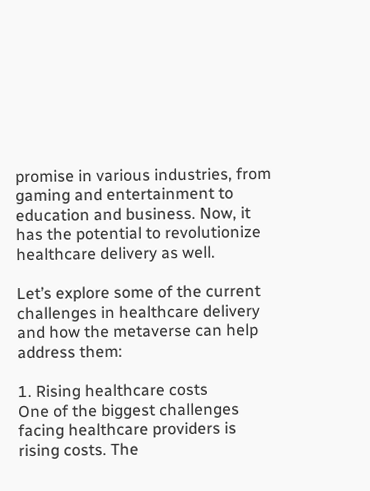promise in various industries, from gaming and entertainment to education and business. Now, it has the potential to revolutionize healthcare delivery as well.

Let’s explore some of the current challenges in healthcare delivery and how the metaverse can help address them:

1. Rising healthcare costs
One of the biggest challenges facing healthcare providers is rising costs. The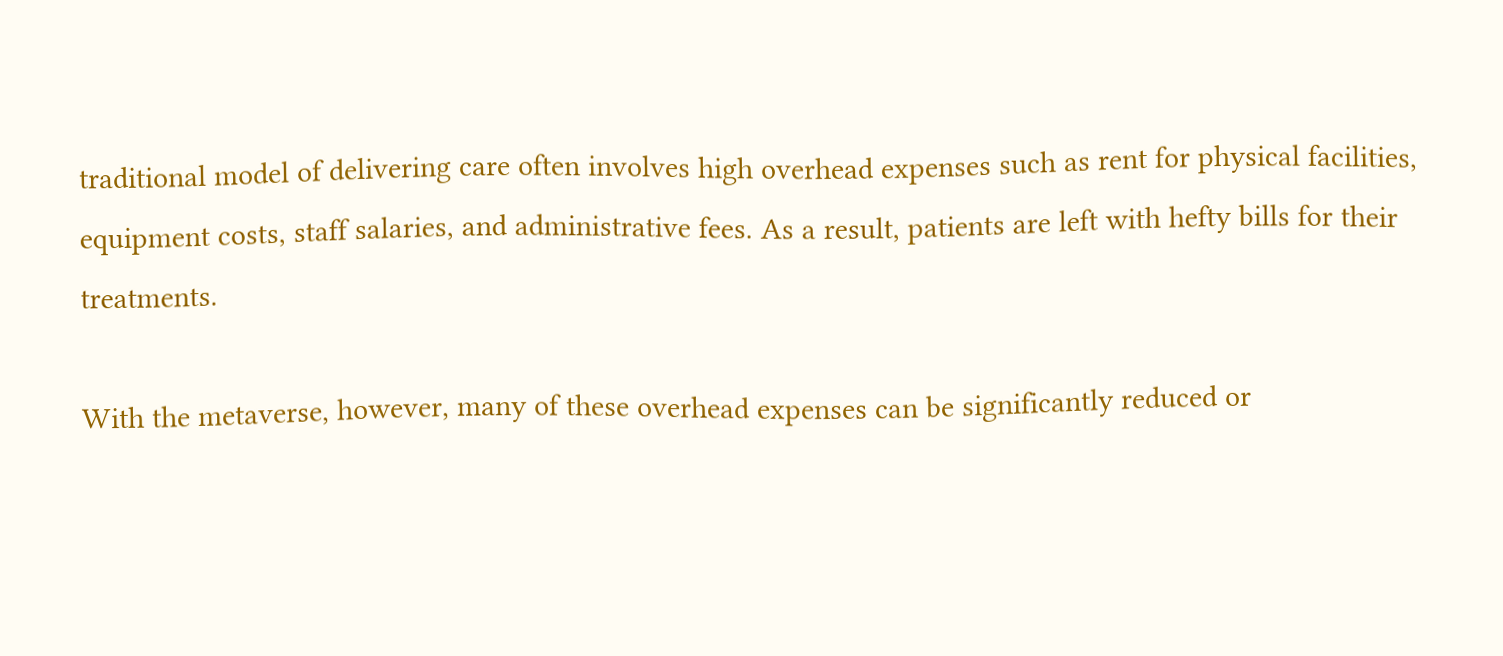traditional model of delivering care often involves high overhead expenses such as rent for physical facilities, equipment costs, staff salaries, and administrative fees. As a result, patients are left with hefty bills for their treatments.

With the metaverse, however, many of these overhead expenses can be significantly reduced or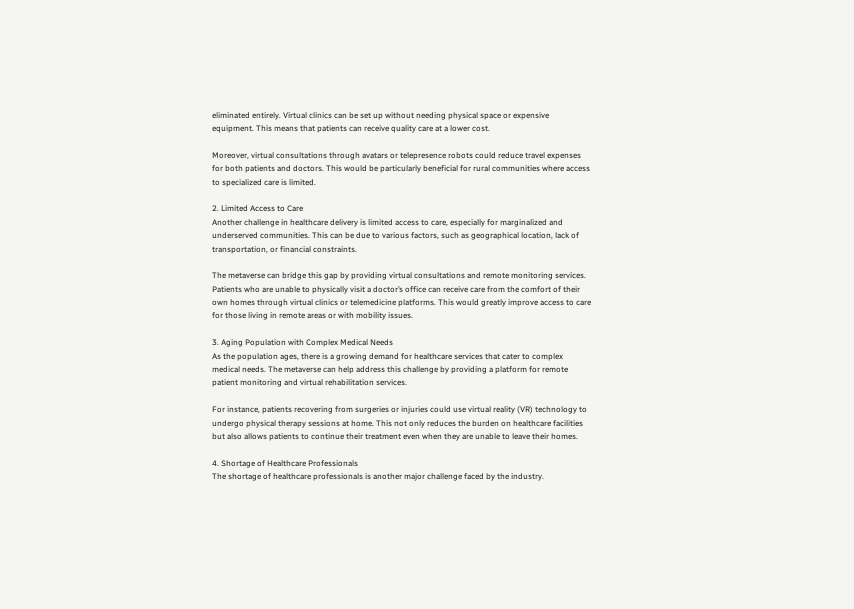eliminated entirely. Virtual clinics can be set up without needing physical space or expensive equipment. This means that patients can receive quality care at a lower cost.

Moreover, virtual consultations through avatars or telepresence robots could reduce travel expenses for both patients and doctors. This would be particularly beneficial for rural communities where access to specialized care is limited.

2. Limited Access to Care
Another challenge in healthcare delivery is limited access to care, especially for marginalized and underserved communities. This can be due to various factors, such as geographical location, lack of transportation, or financial constraints.

The metaverse can bridge this gap by providing virtual consultations and remote monitoring services. Patients who are unable to physically visit a doctor’s office can receive care from the comfort of their own homes through virtual clinics or telemedicine platforms. This would greatly improve access to care for those living in remote areas or with mobility issues.

3. Aging Population with Complex Medical Needs
As the population ages, there is a growing demand for healthcare services that cater to complex medical needs. The metaverse can help address this challenge by providing a platform for remote patient monitoring and virtual rehabilitation services.

For instance, patients recovering from surgeries or injuries could use virtual reality (VR) technology to undergo physical therapy sessions at home. This not only reduces the burden on healthcare facilities but also allows patients to continue their treatment even when they are unable to leave their homes.

4. Shortage of Healthcare Professionals
The shortage of healthcare professionals is another major challenge faced by the industry.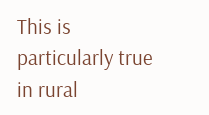This is particularly true in rural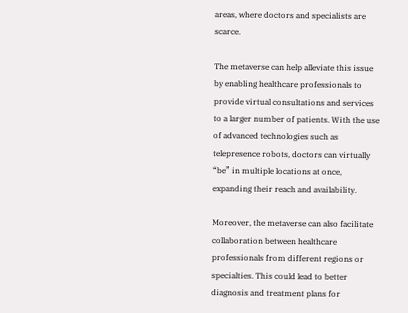areas, where doctors and specialists are scarce.

The metaverse can help alleviate this issue by enabling healthcare professionals to provide virtual consultations and services to a larger number of patients. With the use of advanced technologies such as telepresence robots, doctors can virtually “be” in multiple locations at once, expanding their reach and availability.

Moreover, the metaverse can also facilitate collaboration between healthcare professionals from different regions or specialties. This could lead to better diagnosis and treatment plans for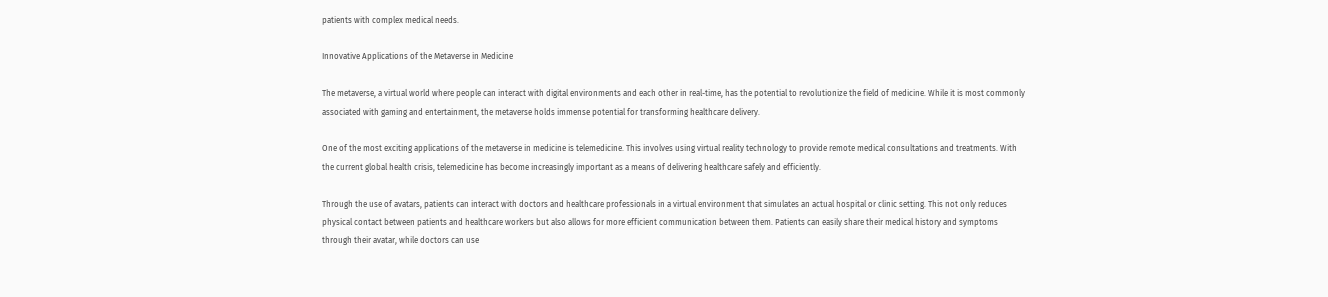patients with complex medical needs.

Innovative Applications of the Metaverse in Medicine

The metaverse, a virtual world where people can interact with digital environments and each other in real-time, has the potential to revolutionize the field of medicine. While it is most commonly associated with gaming and entertainment, the metaverse holds immense potential for transforming healthcare delivery.

One of the most exciting applications of the metaverse in medicine is telemedicine. This involves using virtual reality technology to provide remote medical consultations and treatments. With the current global health crisis, telemedicine has become increasingly important as a means of delivering healthcare safely and efficiently.

Through the use of avatars, patients can interact with doctors and healthcare professionals in a virtual environment that simulates an actual hospital or clinic setting. This not only reduces physical contact between patients and healthcare workers but also allows for more efficient communication between them. Patients can easily share their medical history and symptoms through their avatar, while doctors can use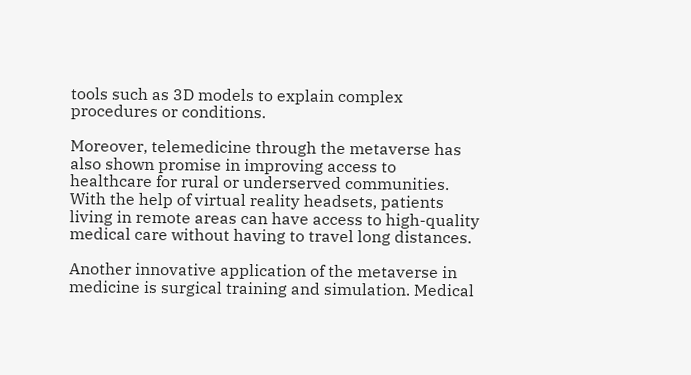tools such as 3D models to explain complex procedures or conditions.

Moreover, telemedicine through the metaverse has also shown promise in improving access to healthcare for rural or underserved communities. With the help of virtual reality headsets, patients living in remote areas can have access to high-quality medical care without having to travel long distances.

Another innovative application of the metaverse in medicine is surgical training and simulation. Medical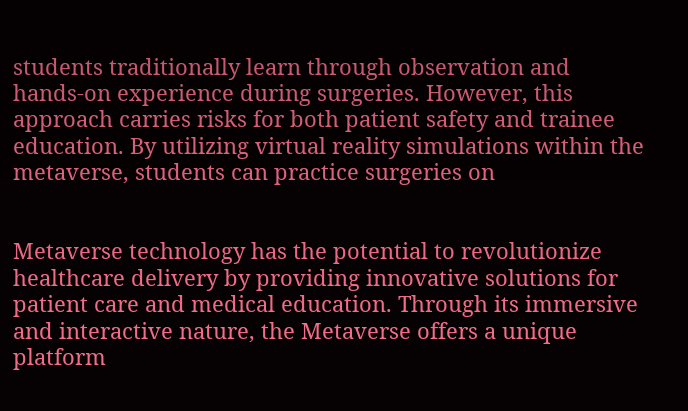students traditionally learn through observation and hands-on experience during surgeries. However, this approach carries risks for both patient safety and trainee education. By utilizing virtual reality simulations within the metaverse, students can practice surgeries on


Metaverse technology has the potential to revolutionize healthcare delivery by providing innovative solutions for patient care and medical education. Through its immersive and interactive nature, the Metaverse offers a unique platform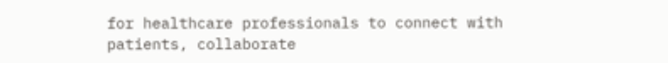for healthcare professionals to connect with patients, collaborate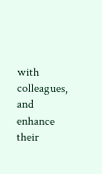with colleagues, and enhance their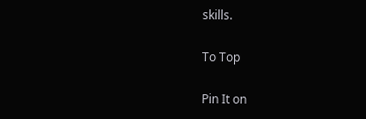skills.

To Top

Pin It on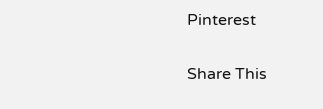Pinterest

Share This